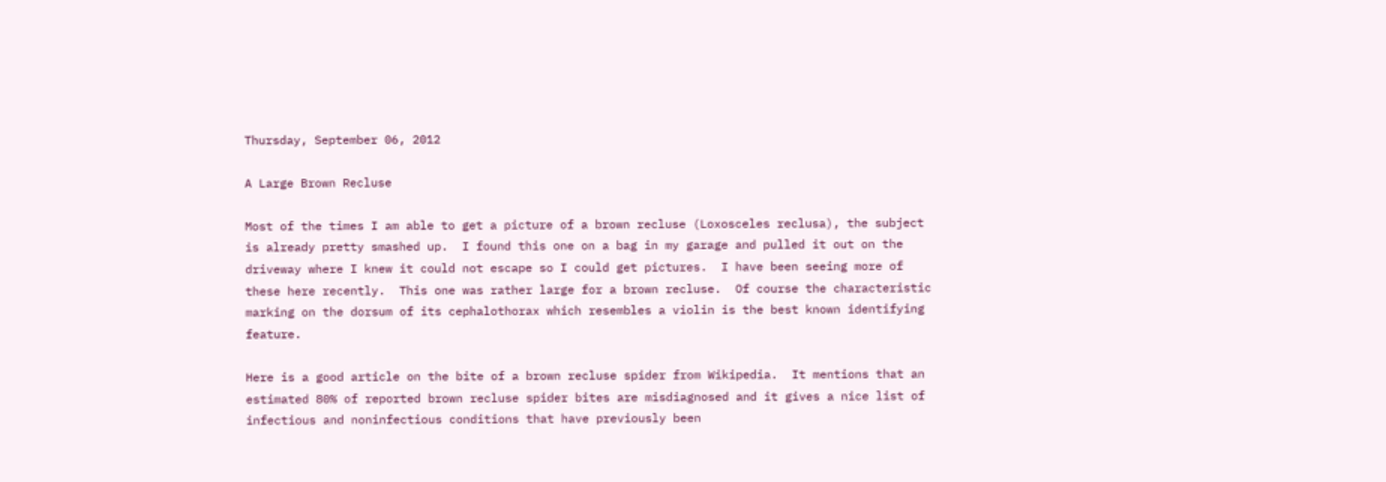Thursday, September 06, 2012

A Large Brown Recluse

Most of the times I am able to get a picture of a brown recluse (Loxosceles reclusa), the subject is already pretty smashed up.  I found this one on a bag in my garage and pulled it out on the driveway where I knew it could not escape so I could get pictures.  I have been seeing more of  these here recently.  This one was rather large for a brown recluse.  Of course the characteristic marking on the dorsum of its cephalothorax which resembles a violin is the best known identifying feature.

Here is a good article on the bite of a brown recluse spider from Wikipedia.  It mentions that an estimated 80% of reported brown recluse spider bites are misdiagnosed and it gives a nice list of infectious and noninfectious conditions that have previously been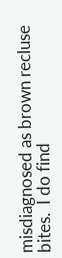misdiagnosed as brown recluse bites.  I do find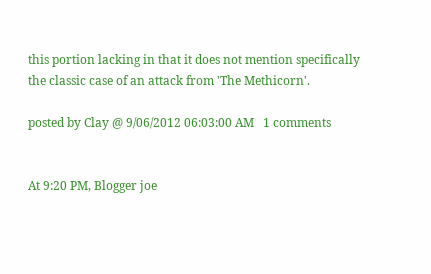this portion lacking in that it does not mention specifically the classic case of an attack from 'The Methicorn'.

posted by Clay @ 9/06/2012 06:03:00 AM   1 comments


At 9:20 PM, Blogger joe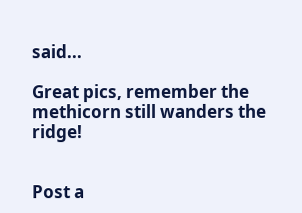said...

Great pics, remember the methicorn still wanders the ridge!


Post a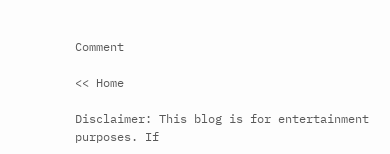Comment

<< Home

Disclaimer: This blog is for entertainment purposes. If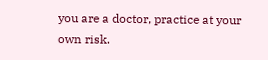you are a doctor, practice at your own risk.